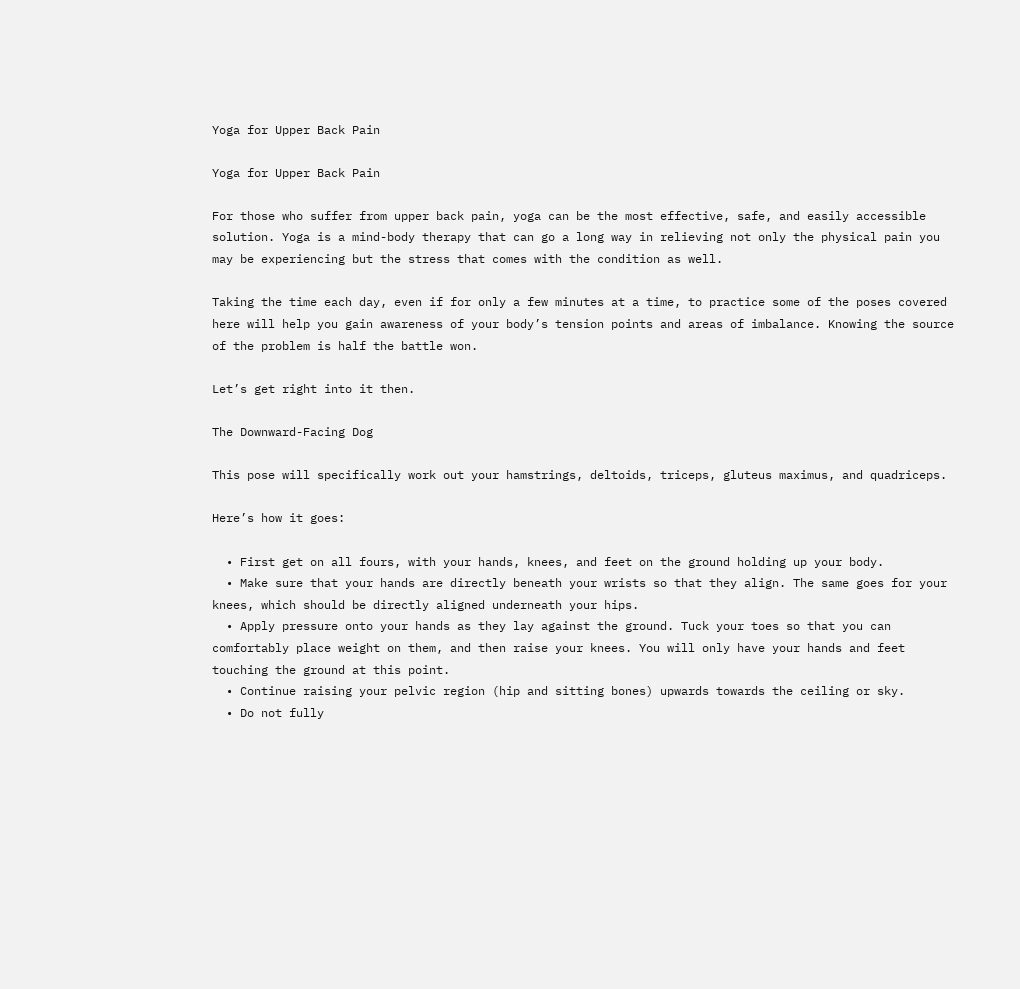Yoga for Upper Back Pain

Yoga for Upper Back Pain

For those who suffer from upper back pain, yoga can be the most effective, safe, and easily accessible solution. Yoga is a mind-body therapy that can go a long way in relieving not only the physical pain you may be experiencing but the stress that comes with the condition as well.

Taking the time each day, even if for only a few minutes at a time, to practice some of the poses covered here will help you gain awareness of your body’s tension points and areas of imbalance. Knowing the source of the problem is half the battle won.

Let’s get right into it then.

The Downward-Facing Dog

This pose will specifically work out your hamstrings, deltoids, triceps, gluteus maximus, and quadriceps.

Here’s how it goes:

  • First get on all fours, with your hands, knees, and feet on the ground holding up your body.
  • Make sure that your hands are directly beneath your wrists so that they align. The same goes for your knees, which should be directly aligned underneath your hips.
  • Apply pressure onto your hands as they lay against the ground. Tuck your toes so that you can comfortably place weight on them, and then raise your knees. You will only have your hands and feet touching the ground at this point.
  • Continue raising your pelvic region (hip and sitting bones) upwards towards the ceiling or sky.
  • Do not fully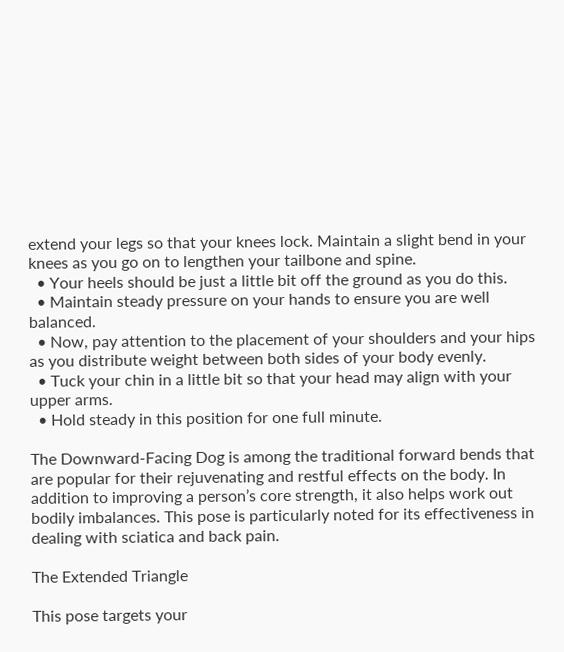extend your legs so that your knees lock. Maintain a slight bend in your knees as you go on to lengthen your tailbone and spine.
  • Your heels should be just a little bit off the ground as you do this.
  • Maintain steady pressure on your hands to ensure you are well balanced.
  • Now, pay attention to the placement of your shoulders and your hips as you distribute weight between both sides of your body evenly.
  • Tuck your chin in a little bit so that your head may align with your upper arms.
  • Hold steady in this position for one full minute.

The Downward-Facing Dog is among the traditional forward bends that are popular for their rejuvenating and restful effects on the body. In addition to improving a person’s core strength, it also helps work out bodily imbalances. This pose is particularly noted for its effectiveness in dealing with sciatica and back pain.

The Extended Triangle

This pose targets your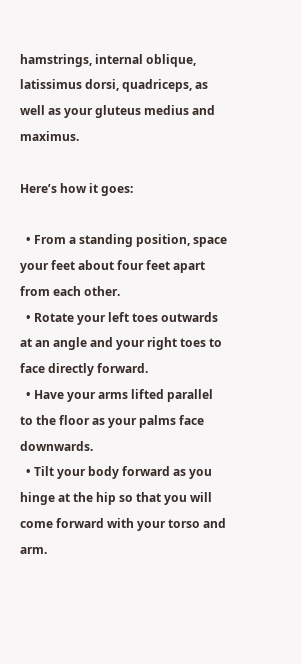hamstrings, internal oblique, latissimus dorsi, quadriceps, as well as your gluteus medius and maximus.

Here’s how it goes:

  • From a standing position, space your feet about four feet apart from each other.
  • Rotate your left toes outwards at an angle and your right toes to face directly forward.
  • Have your arms lifted parallel to the floor as your palms face downwards.
  • Tilt your body forward as you hinge at the hip so that you will come forward with your torso and arm.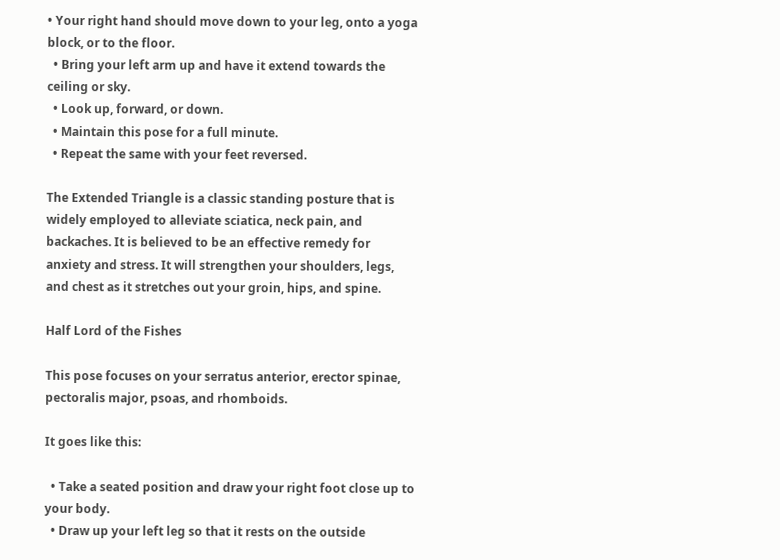• Your right hand should move down to your leg, onto a yoga block, or to the floor.
  • Bring your left arm up and have it extend towards the ceiling or sky.
  • Look up, forward, or down.
  • Maintain this pose for a full minute.
  • Repeat the same with your feet reversed.

The Extended Triangle is a classic standing posture that is widely employed to alleviate sciatica, neck pain, and backaches. It is believed to be an effective remedy for anxiety and stress. It will strengthen your shoulders, legs, and chest as it stretches out your groin, hips, and spine.

Half Lord of the Fishes

This pose focuses on your serratus anterior, erector spinae, pectoralis major, psoas, and rhomboids.

It goes like this:

  • Take a seated position and draw your right foot close up to your body.
  • Draw up your left leg so that it rests on the outside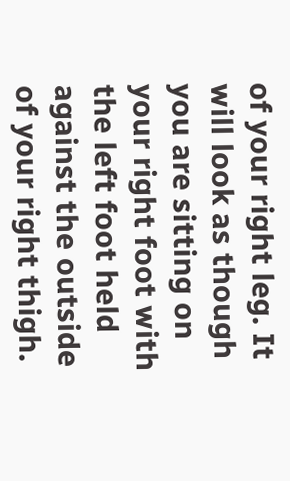of your right leg. It will look as though you are sitting on your right foot with the left foot held against the outside of your right thigh.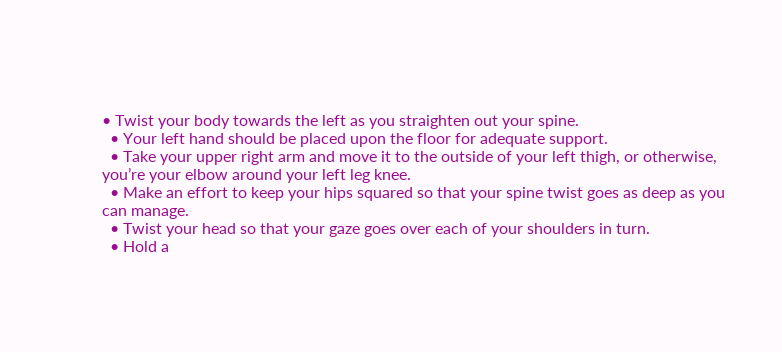• Twist your body towards the left as you straighten out your spine.
  • Your left hand should be placed upon the floor for adequate support.
  • Take your upper right arm and move it to the outside of your left thigh, or otherwise, you’re your elbow around your left leg knee.
  • Make an effort to keep your hips squared so that your spine twist goes as deep as you can manage.
  • Twist your head so that your gaze goes over each of your shoulders in turn.
  • Hold a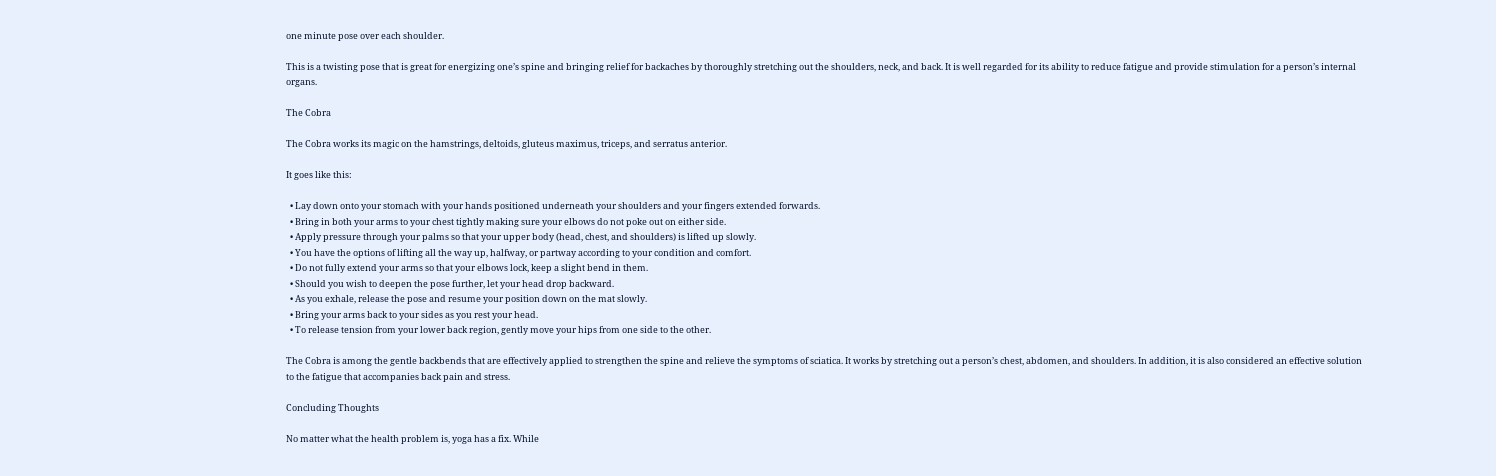one minute pose over each shoulder.

This is a twisting pose that is great for energizing one’s spine and bringing relief for backaches by thoroughly stretching out the shoulders, neck, and back. It is well regarded for its ability to reduce fatigue and provide stimulation for a person’s internal organs.

The Cobra

The Cobra works its magic on the hamstrings, deltoids, gluteus maximus, triceps, and serratus anterior.

It goes like this:

  • Lay down onto your stomach with your hands positioned underneath your shoulders and your fingers extended forwards.
  • Bring in both your arms to your chest tightly making sure your elbows do not poke out on either side.
  • Apply pressure through your palms so that your upper body (head, chest, and shoulders) is lifted up slowly.
  • You have the options of lifting all the way up, halfway, or partway according to your condition and comfort.
  • Do not fully extend your arms so that your elbows lock, keep a slight bend in them.
  • Should you wish to deepen the pose further, let your head drop backward.
  • As you exhale, release the pose and resume your position down on the mat slowly.
  • Bring your arms back to your sides as you rest your head.
  • To release tension from your lower back region, gently move your hips from one side to the other.

The Cobra is among the gentle backbends that are effectively applied to strengthen the spine and relieve the symptoms of sciatica. It works by stretching out a person’s chest, abdomen, and shoulders. In addition, it is also considered an effective solution to the fatigue that accompanies back pain and stress.

Concluding Thoughts

No matter what the health problem is, yoga has a fix. While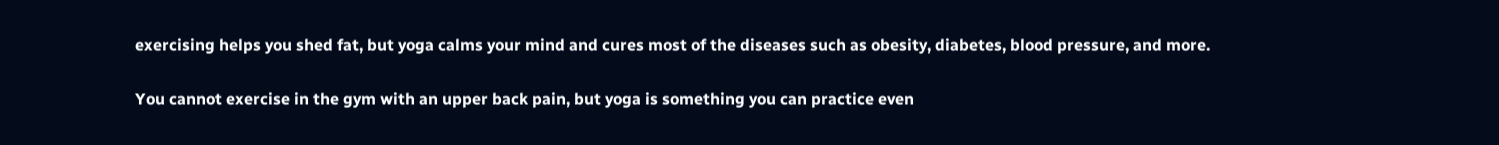exercising helps you shed fat, but yoga calms your mind and cures most of the diseases such as obesity, diabetes, blood pressure, and more.

You cannot exercise in the gym with an upper back pain, but yoga is something you can practice even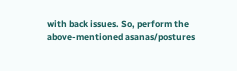with back issues. So, perform the above-mentioned asanas/postures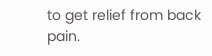to get relief from back pain.